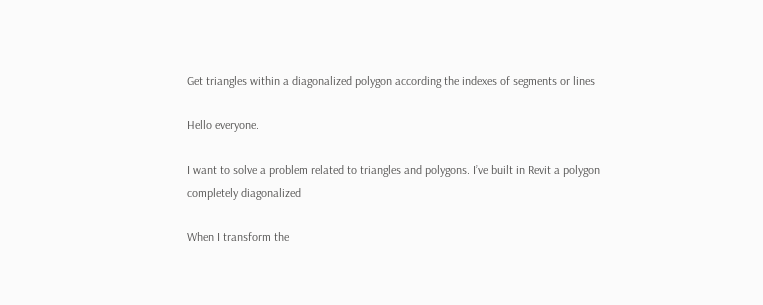Get triangles within a diagonalized polygon according the indexes of segments or lines

Hello everyone.

I want to solve a problem related to triangles and polygons. I’ve built in Revit a polygon completely diagonalized

When I transform the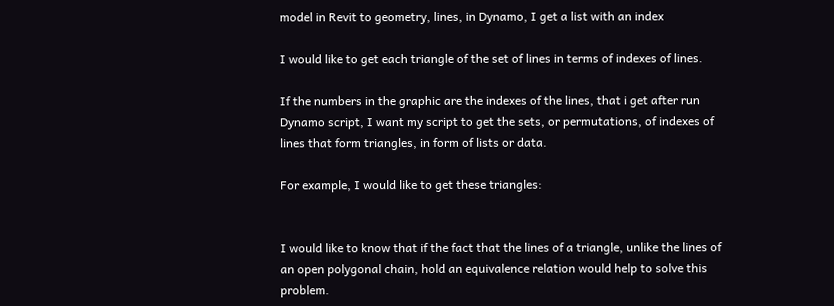model in Revit to geometry, lines, in Dynamo, I get a list with an index

I would like to get each triangle of the set of lines in terms of indexes of lines.

If the numbers in the graphic are the indexes of the lines, that i get after run Dynamo script, I want my script to get the sets, or permutations, of indexes of lines that form triangles, in form of lists or data.

For example, I would like to get these triangles:


I would like to know that if the fact that the lines of a triangle, unlike the lines of an open polygonal chain, hold an equivalence relation would help to solve this problem.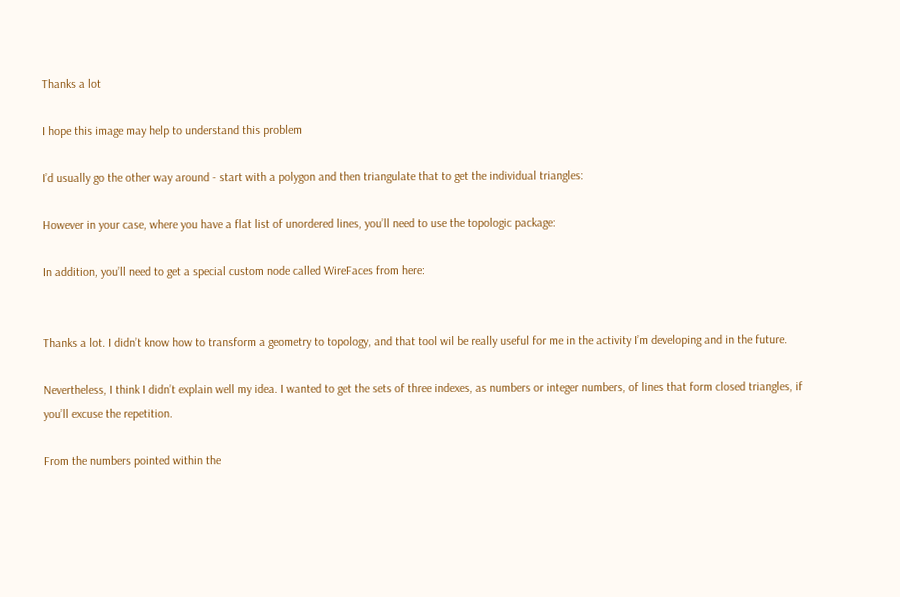Thanks a lot

I hope this image may help to understand this problem

I’d usually go the other way around - start with a polygon and then triangulate that to get the individual triangles:

However in your case, where you have a flat list of unordered lines, you’ll need to use the topologic package:

In addition, you’ll need to get a special custom node called WireFaces from here:


Thanks a lot. I didn’t know how to transform a geometry to topology, and that tool wil be really useful for me in the activity I’m developing and in the future.

Nevertheless, I think I didn’t explain well my idea. I wanted to get the sets of three indexes, as numbers or integer numbers, of lines that form closed triangles, if you’ll excuse the repetition.

From the numbers pointed within the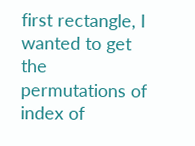first rectangle, I wanted to get the permutations of index of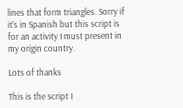lines that form triangles. Sorry if it’s in Spanish but this script is for an activity I must present in my origin country.

Lots of thanks

This is the script I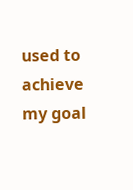used to achieve my goal